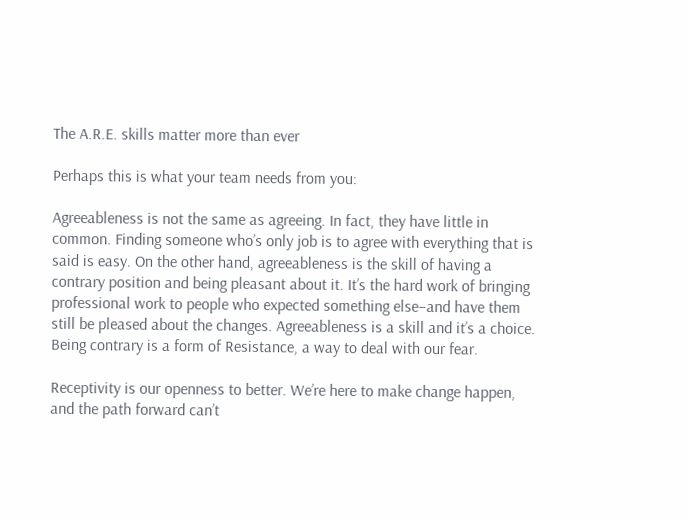The A.R.E. skills matter more than ever

Perhaps this is what your team needs from you:

Agreeableness is not the same as agreeing. In fact, they have little in common. Finding someone who’s only job is to agree with everything that is said is easy. On the other hand, agreeableness is the skill of having a contrary position and being pleasant about it. It’s the hard work of bringing professional work to people who expected something else–and have them still be pleased about the changes. Agreeableness is a skill and it’s a choice. Being contrary is a form of Resistance, a way to deal with our fear.

Receptivity is our openness to better. We’re here to make change happen, and the path forward can’t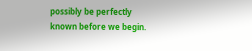possibly be perfectly known before we begin.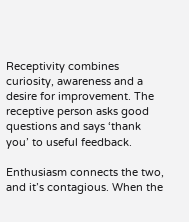Receptivity combines curiosity, awareness and a desire for improvement. The receptive person asks good questions and says ‘thank you’ to useful feedback.

Enthusiasm connects the two, and it’s contagious. When the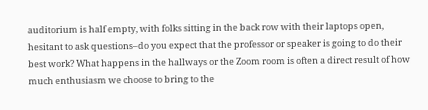auditorium is half empty, with folks sitting in the back row with their laptops open, hesitant to ask questions–do you expect that the professor or speaker is going to do their best work? What happens in the hallways or the Zoom room is often a direct result of how much enthusiasm we choose to bring to the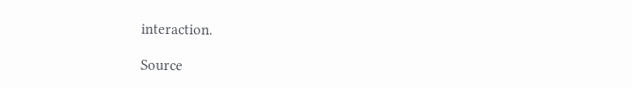interaction.

Source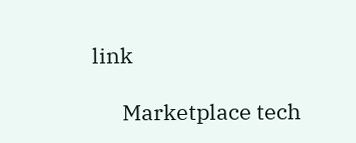link

      Marketplace tech